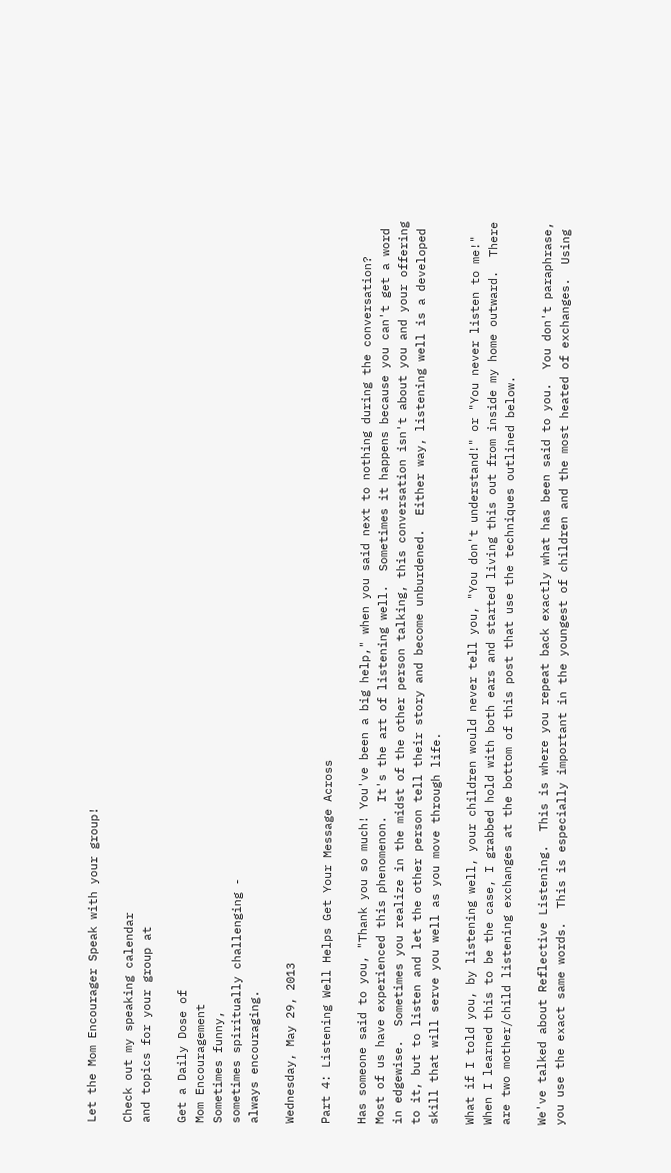Let the Mom Encourager Speak with your group!

Check out my speaking calendar
and topics for your group at

Get a Daily Dose of
Mom Encouragement
Sometimes funny,
sometimes spiritually challenging -
always encouraging.

Wednesday, May 29, 2013

Part 4: Listening Well Helps Get Your Message Across

Has someone said to you, "Thank you so much! You've been a big help," when you said next to nothing during the conversation?  Most of us have experienced this phenomenon.  It's the art of listening well.  Sometimes it happens because you can't get a word in edgewise.  Sometimes you realize in the midst of the other person talking, this conversation isn't about you and your offering to it, but to listen and let the other person tell their story and become unburdened.  Either way, listening well is a developed skill that will serve you well as you move through life.

What if I told you, by listening well, your children would never tell you, "You don't understand!" or "You never listen to me!" When I learned this to be the case, I grabbed hold with both ears and started living this out from inside my home outward.  There are two mother/child listening exchanges at the bottom of this post that use the techniques outlined below.

We've talked about Reflective Listening.  This is where you repeat back exactly what has been said to you.  You don't paraphrase, you use the exact same words.  This is especially important in the youngest of children and the most heated of exchanges.  Using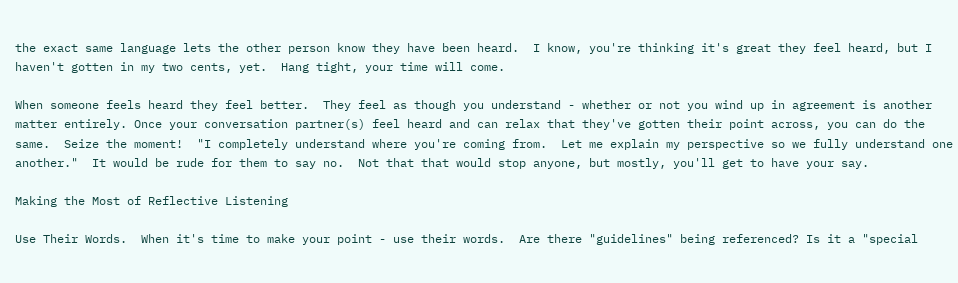the exact same language lets the other person know they have been heard.  I know, you're thinking it's great they feel heard, but I haven't gotten in my two cents, yet.  Hang tight, your time will come.

When someone feels heard they feel better.  They feel as though you understand - whether or not you wind up in agreement is another matter entirely. Once your conversation partner(s) feel heard and can relax that they've gotten their point across, you can do the same.  Seize the moment!  "I completely understand where you're coming from.  Let me explain my perspective so we fully understand one another."  It would be rude for them to say no.  Not that that would stop anyone, but mostly, you'll get to have your say.

Making the Most of Reflective Listening

Use Their Words.  When it's time to make your point - use their words.  Are there "guidelines" being referenced? Is it a "special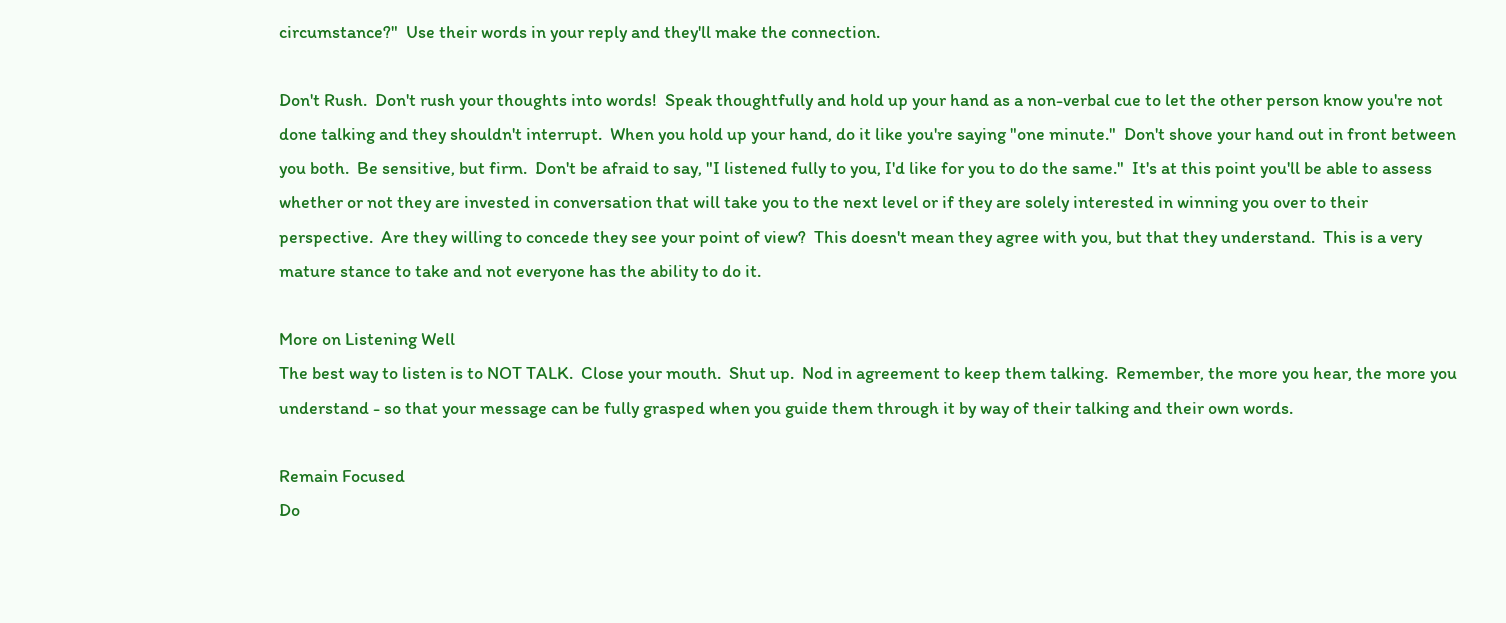circumstance?"  Use their words in your reply and they'll make the connection.

Don't Rush.  Don't rush your thoughts into words!  Speak thoughtfully and hold up your hand as a non-verbal cue to let the other person know you're not done talking and they shouldn't interrupt.  When you hold up your hand, do it like you're saying "one minute."  Don't shove your hand out in front between you both.  Be sensitive, but firm.  Don't be afraid to say, "I listened fully to you, I'd like for you to do the same."  It's at this point you'll be able to assess whether or not they are invested in conversation that will take you to the next level or if they are solely interested in winning you over to their perspective.  Are they willing to concede they see your point of view?  This doesn't mean they agree with you, but that they understand.  This is a very mature stance to take and not everyone has the ability to do it.

More on Listening Well
The best way to listen is to NOT TALK.  Close your mouth.  Shut up.  Nod in agreement to keep them talking.  Remember, the more you hear, the more you understand - so that your message can be fully grasped when you guide them through it by way of their talking and their own words.

Remain Focused
Do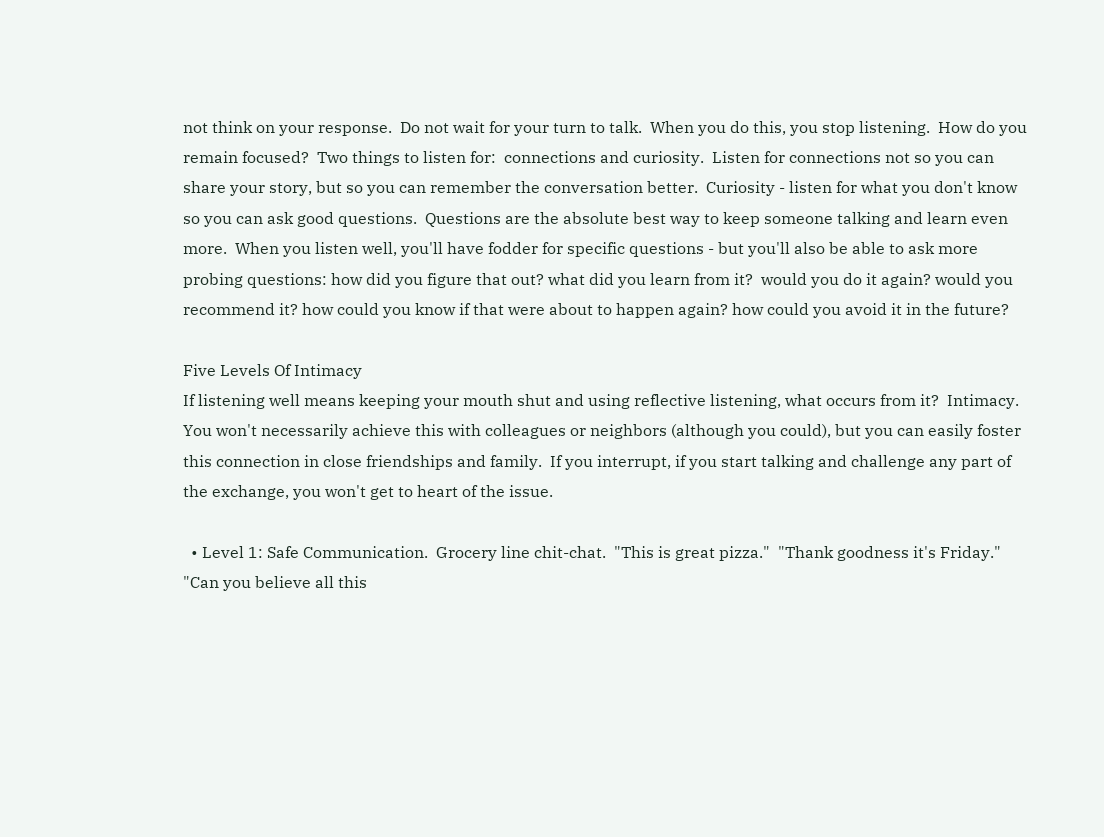not think on your response.  Do not wait for your turn to talk.  When you do this, you stop listening.  How do you remain focused?  Two things to listen for:  connections and curiosity.  Listen for connections not so you can share your story, but so you can remember the conversation better.  Curiosity - listen for what you don't know so you can ask good questions.  Questions are the absolute best way to keep someone talking and learn even more.  When you listen well, you'll have fodder for specific questions - but you'll also be able to ask more probing questions: how did you figure that out? what did you learn from it?  would you do it again? would you recommend it? how could you know if that were about to happen again? how could you avoid it in the future?

Five Levels Of Intimacy
If listening well means keeping your mouth shut and using reflective listening, what occurs from it?  Intimacy.  You won't necessarily achieve this with colleagues or neighbors (although you could), but you can easily foster this connection in close friendships and family.  If you interrupt, if you start talking and challenge any part of the exchange, you won't get to heart of the issue.

  • Level 1: Safe Communication.  Grocery line chit-chat.  "This is great pizza."  "Thank goodness it's Friday."  "Can you believe all this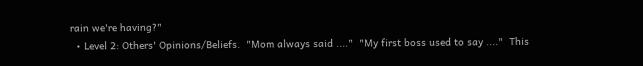rain we're having?"
  • Level 2: Others' Opinions/Beliefs.  "Mom always said ...."  "My first boss used to say ...."  This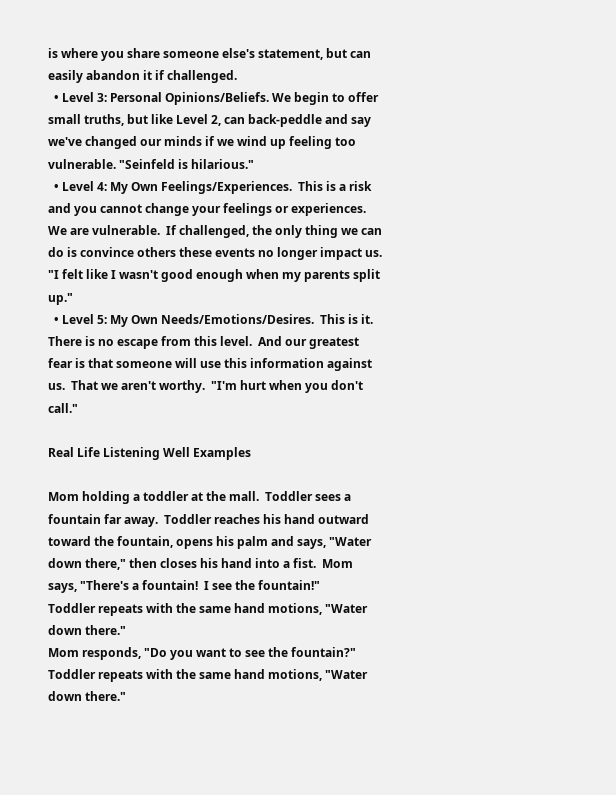is where you share someone else's statement, but can easily abandon it if challenged.
  • Level 3: Personal Opinions/Beliefs. We begin to offer small truths, but like Level 2, can back-peddle and say we've changed our minds if we wind up feeling too vulnerable. "Seinfeld is hilarious."
  • Level 4: My Own Feelings/Experiences.  This is a risk and you cannot change your feelings or experiences. We are vulnerable.  If challenged, the only thing we can do is convince others these events no longer impact us.  "I felt like I wasn't good enough when my parents split up."
  • Level 5: My Own Needs/Emotions/Desires.  This is it.  There is no escape from this level.  And our greatest fear is that someone will use this information against us.  That we aren't worthy.  "I'm hurt when you don't call."

Real Life Listening Well Examples

Mom holding a toddler at the mall.  Toddler sees a fountain far away.  Toddler reaches his hand outward toward the fountain, opens his palm and says, "Water down there," then closes his hand into a fist.  Mom says, "There's a fountain!  I see the fountain!"
Toddler repeats with the same hand motions, "Water down there."
Mom responds, "Do you want to see the fountain?"
Toddler repeats with the same hand motions, "Water down there."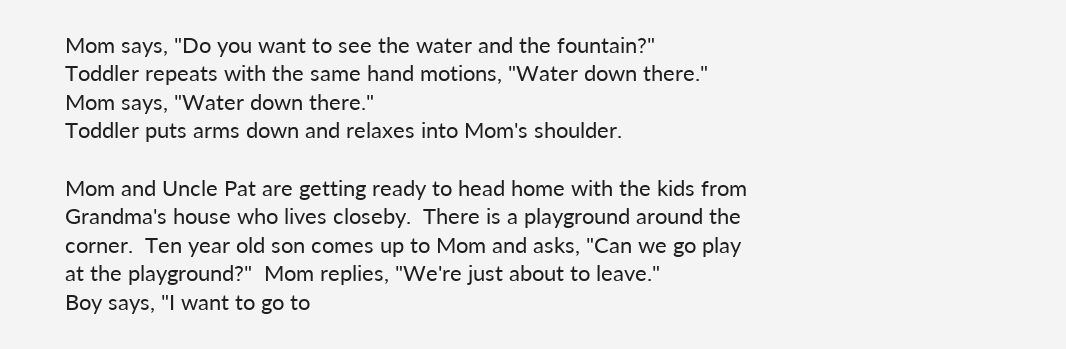Mom says, "Do you want to see the water and the fountain?"
Toddler repeats with the same hand motions, "Water down there."
Mom says, "Water down there."
Toddler puts arms down and relaxes into Mom's shoulder.

Mom and Uncle Pat are getting ready to head home with the kids from Grandma's house who lives closeby.  There is a playground around the corner.  Ten year old son comes up to Mom and asks, "Can we go play at the playground?"  Mom replies, "We're just about to leave."
Boy says, "I want to go to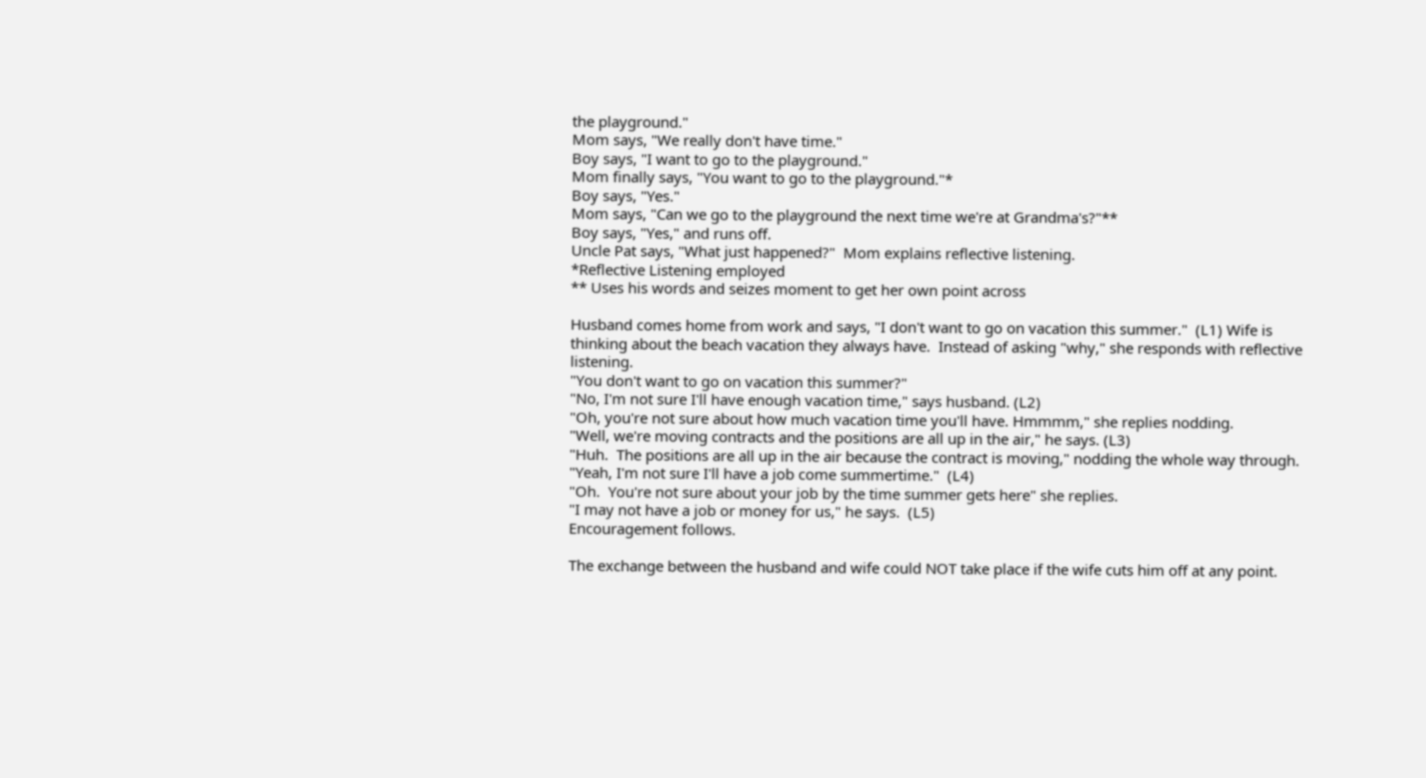the playground."
Mom says, "We really don't have time."
Boy says, "I want to go to the playground."
Mom finally says, "You want to go to the playground."*
Boy says, "Yes."
Mom says, "Can we go to the playground the next time we're at Grandma's?"**
Boy says, "Yes," and runs off.
Uncle Pat says, "What just happened?"  Mom explains reflective listening.
*Reflective Listening employed
** Uses his words and seizes moment to get her own point across

Husband comes home from work and says, "I don't want to go on vacation this summer."  (L1) Wife is thinking about the beach vacation they always have.  Instead of asking "why," she responds with reflective listening.
"You don't want to go on vacation this summer?"
"No, I'm not sure I'll have enough vacation time," says husband. (L2)
"Oh, you're not sure about how much vacation time you'll have. Hmmmm," she replies nodding.
"Well, we're moving contracts and the positions are all up in the air," he says. (L3)
"Huh.  The positions are all up in the air because the contract is moving," nodding the whole way through.
"Yeah, I'm not sure I'll have a job come summertime."  (L4)
"Oh.  You're not sure about your job by the time summer gets here" she replies.
"I may not have a job or money for us," he says.  (L5)
Encouragement follows.

The exchange between the husband and wife could NOT take place if the wife cuts him off at any point.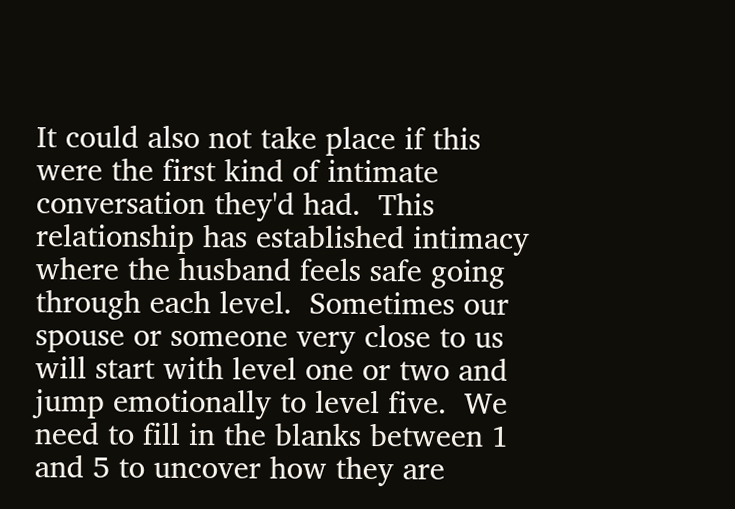It could also not take place if this were the first kind of intimate conversation they'd had.  This relationship has established intimacy where the husband feels safe going through each level.  Sometimes our spouse or someone very close to us will start with level one or two and jump emotionally to level five.  We need to fill in the blanks between 1 and 5 to uncover how they are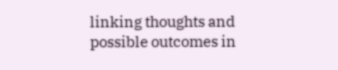linking thoughts and possible outcomes in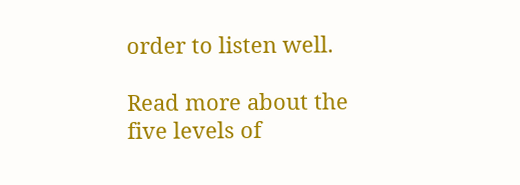order to listen well.

Read more about the five levels of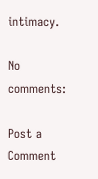intimacy.

No comments:

Post a Comment